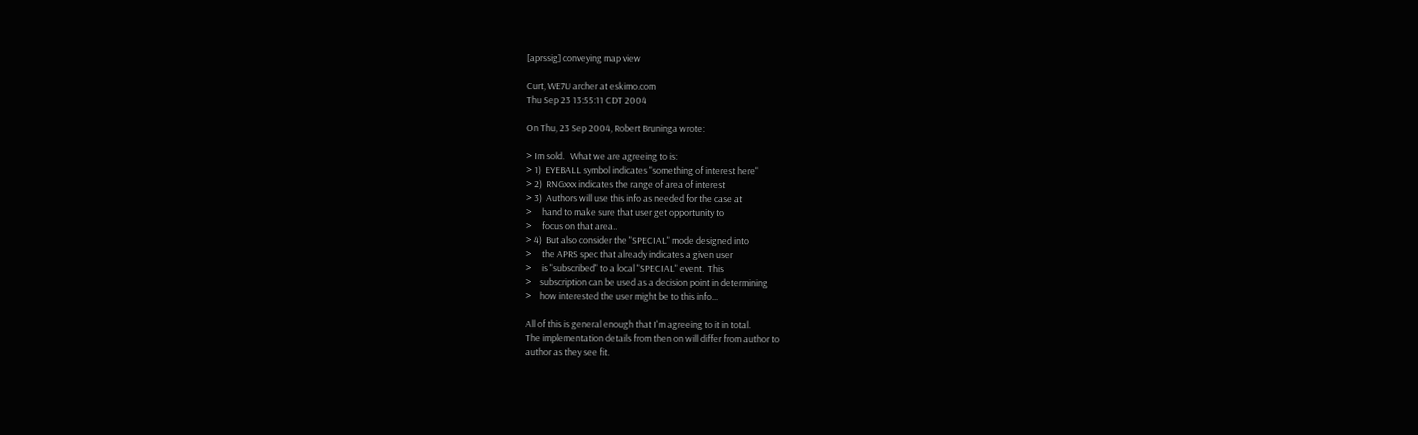[aprssig] conveying map view

Curt, WE7U archer at eskimo.com
Thu Sep 23 13:55:11 CDT 2004

On Thu, 23 Sep 2004, Robert Bruninga wrote:

> Im sold.   What we are agreeing to is:
> 1)  EYEBALL symbol indicates "something of interest here"
> 2)  RNGxxx indicates the range of area of interest
> 3)  Authors will use this info as needed for the case at
>     hand to make sure that user get opportunity to
>     focus on that area..
> 4)  But also consider the "SPECIAL" mode designed into
>     the APRS spec that already indicates a given user
>     is "subscribed" to a local "SPECIAL" event.  This
>    subscription can be used as a decision point in determining
>    how interested the user might be to this info...

All of this is general enough that I'm agreeing to it in total.
The implementation details from then on will differ from author to
author as they see fit.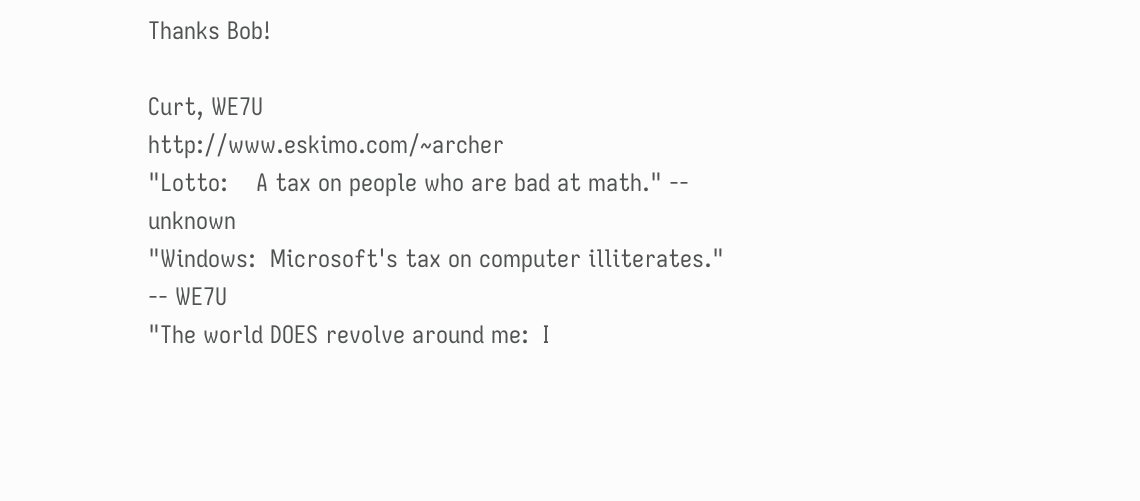Thanks Bob!

Curt, WE7U                   http://www.eskimo.com/~archer
"Lotto:    A tax on people who are bad at math." -- unknown
"Windows:  Microsoft's tax on computer illiterates." -- WE7U
"The world DOES revolve around me:  I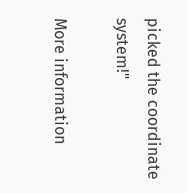picked the coordinate system!"

More information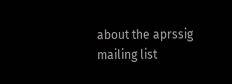about the aprssig mailing list